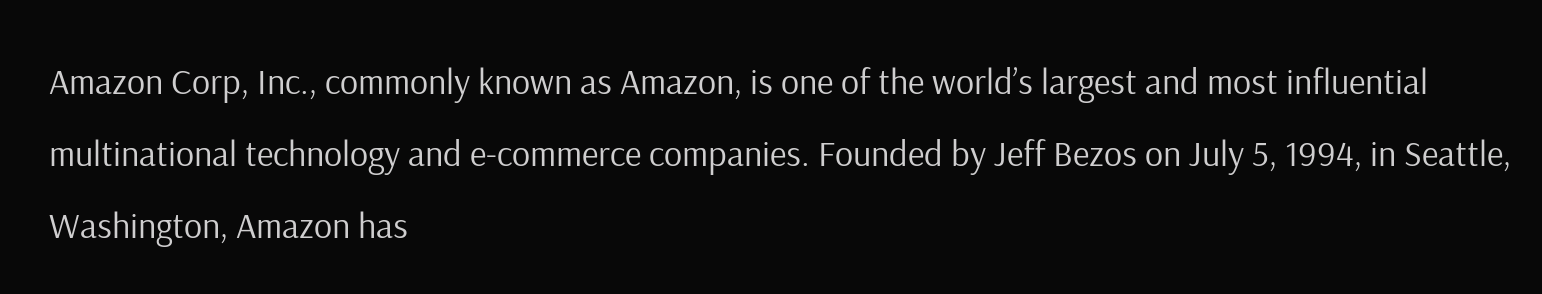Amazon Corp, Inc., commonly known as Amazon, is one of the world’s largest and most influential multinational technology and e-commerce companies. Founded by Jeff Bezos on July 5, 1994, in Seattle, Washington, Amazon has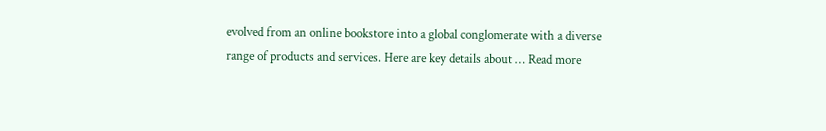evolved from an online bookstore into a global conglomerate with a diverse range of products and services. Here are key details about … Read more